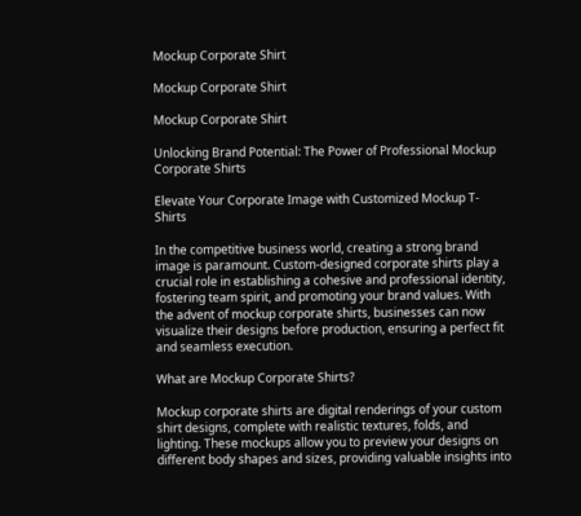Mockup Corporate Shirt

Mockup Corporate Shirt

Mockup Corporate Shirt

Unlocking Brand Potential: The Power of Professional Mockup Corporate Shirts

Elevate Your Corporate Image with Customized Mockup T-Shirts

In the competitive business world, creating a strong brand image is paramount. Custom-designed corporate shirts play a crucial role in establishing a cohesive and professional identity, fostering team spirit, and promoting your brand values. With the advent of mockup corporate shirts, businesses can now visualize their designs before production, ensuring a perfect fit and seamless execution.

What are Mockup Corporate Shirts?

Mockup corporate shirts are digital renderings of your custom shirt designs, complete with realistic textures, folds, and lighting. These mockups allow you to preview your designs on different body shapes and sizes, providing valuable insights into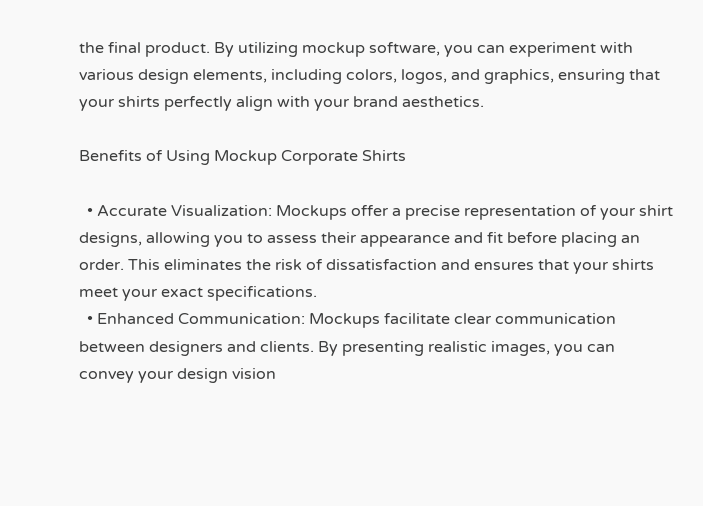the final product. By utilizing mockup software, you can experiment with various design elements, including colors, logos, and graphics, ensuring that your shirts perfectly align with your brand aesthetics.

Benefits of Using Mockup Corporate Shirts

  • Accurate Visualization: Mockups offer a precise representation of your shirt designs, allowing you to assess their appearance and fit before placing an order. This eliminates the risk of dissatisfaction and ensures that your shirts meet your exact specifications.
  • Enhanced Communication: Mockups facilitate clear communication between designers and clients. By presenting realistic images, you can convey your design vision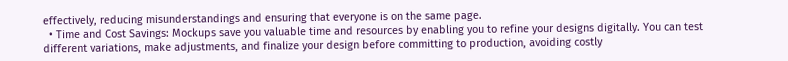effectively, reducing misunderstandings and ensuring that everyone is on the same page.
  • Time and Cost Savings: Mockups save you valuable time and resources by enabling you to refine your designs digitally. You can test different variations, make adjustments, and finalize your design before committing to production, avoiding costly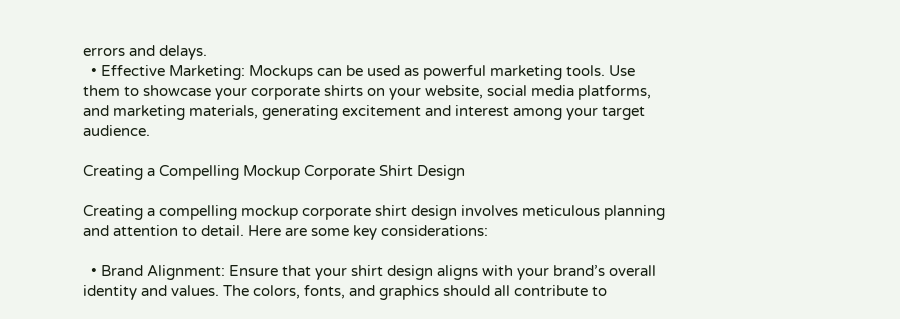errors and delays.
  • Effective Marketing: Mockups can be used as powerful marketing tools. Use them to showcase your corporate shirts on your website, social media platforms, and marketing materials, generating excitement and interest among your target audience.

Creating a Compelling Mockup Corporate Shirt Design

Creating a compelling mockup corporate shirt design involves meticulous planning and attention to detail. Here are some key considerations:

  • Brand Alignment: Ensure that your shirt design aligns with your brand’s overall identity and values. The colors, fonts, and graphics should all contribute to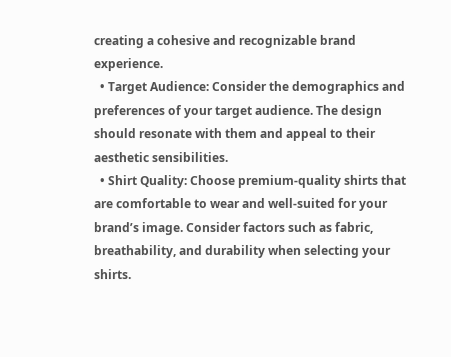creating a cohesive and recognizable brand experience.
  • Target Audience: Consider the demographics and preferences of your target audience. The design should resonate with them and appeal to their aesthetic sensibilities.
  • Shirt Quality: Choose premium-quality shirts that are comfortable to wear and well-suited for your brand’s image. Consider factors such as fabric, breathability, and durability when selecting your shirts.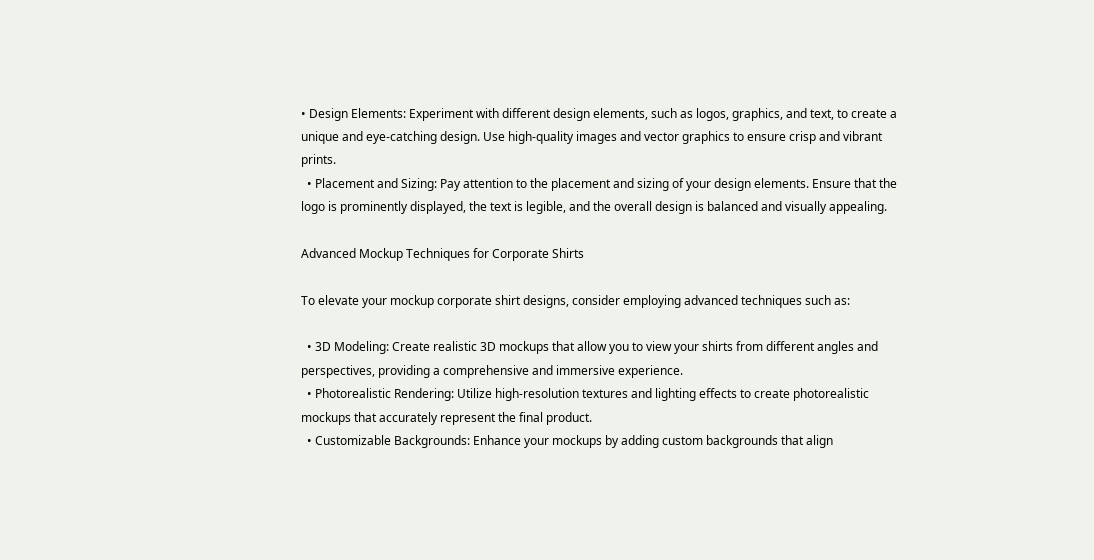• Design Elements: Experiment with different design elements, such as logos, graphics, and text, to create a unique and eye-catching design. Use high-quality images and vector graphics to ensure crisp and vibrant prints.
  • Placement and Sizing: Pay attention to the placement and sizing of your design elements. Ensure that the logo is prominently displayed, the text is legible, and the overall design is balanced and visually appealing.

Advanced Mockup Techniques for Corporate Shirts

To elevate your mockup corporate shirt designs, consider employing advanced techniques such as:

  • 3D Modeling: Create realistic 3D mockups that allow you to view your shirts from different angles and perspectives, providing a comprehensive and immersive experience.
  • Photorealistic Rendering: Utilize high-resolution textures and lighting effects to create photorealistic mockups that accurately represent the final product.
  • Customizable Backgrounds: Enhance your mockups by adding custom backgrounds that align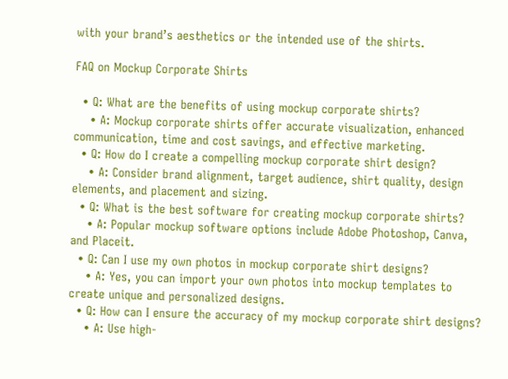with your brand’s aesthetics or the intended use of the shirts.

FAQ on Mockup Corporate Shirts

  • Q: What are the benefits of using mockup corporate shirts?
    • A: Mockup corporate shirts offer accurate visualization, enhanced communication, time and cost savings, and effective marketing.
  • Q: How do I create a compelling mockup corporate shirt design?
    • A: Consider brand alignment, target audience, shirt quality, design elements, and placement and sizing.
  • Q: What is the best software for creating mockup corporate shirts?
    • A: Popular mockup software options include Adobe Photoshop, Canva, and Placeit.
  • Q: Can I use my own photos in mockup corporate shirt designs?
    • A: Yes, you can import your own photos into mockup templates to create unique and personalized designs.
  • Q: How can I ensure the accuracy of my mockup corporate shirt designs?
    • A: Use high-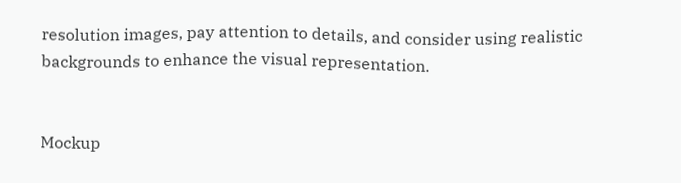resolution images, pay attention to details, and consider using realistic backgrounds to enhance the visual representation.


Mockup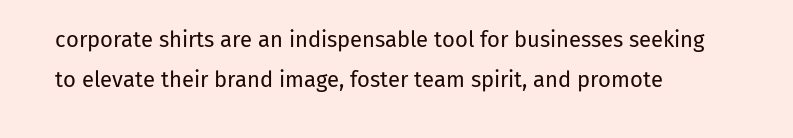corporate shirts are an indispensable tool for businesses seeking to elevate their brand image, foster team spirit, and promote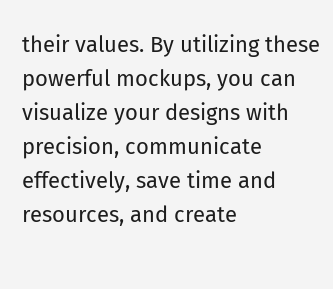their values. By utilizing these powerful mockups, you can visualize your designs with precision, communicate effectively, save time and resources, and create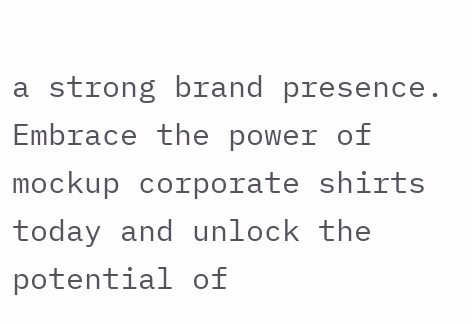a strong brand presence. Embrace the power of mockup corporate shirts today and unlock the potential of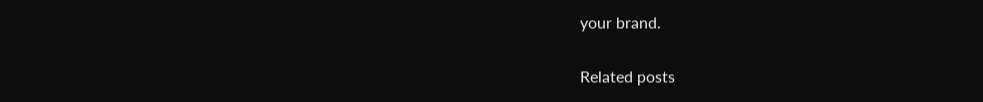your brand.

Related posts